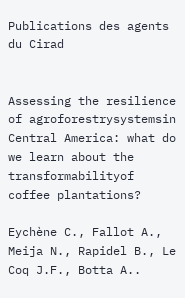Publications des agents du Cirad


Assessing the resilience of agroforestrysystemsin Central America: what do we learn about the transformabilityof coffee plantations?

Eychène C., Fallot A., Meija N., Rapidel B., Le Coq J.F., Botta A..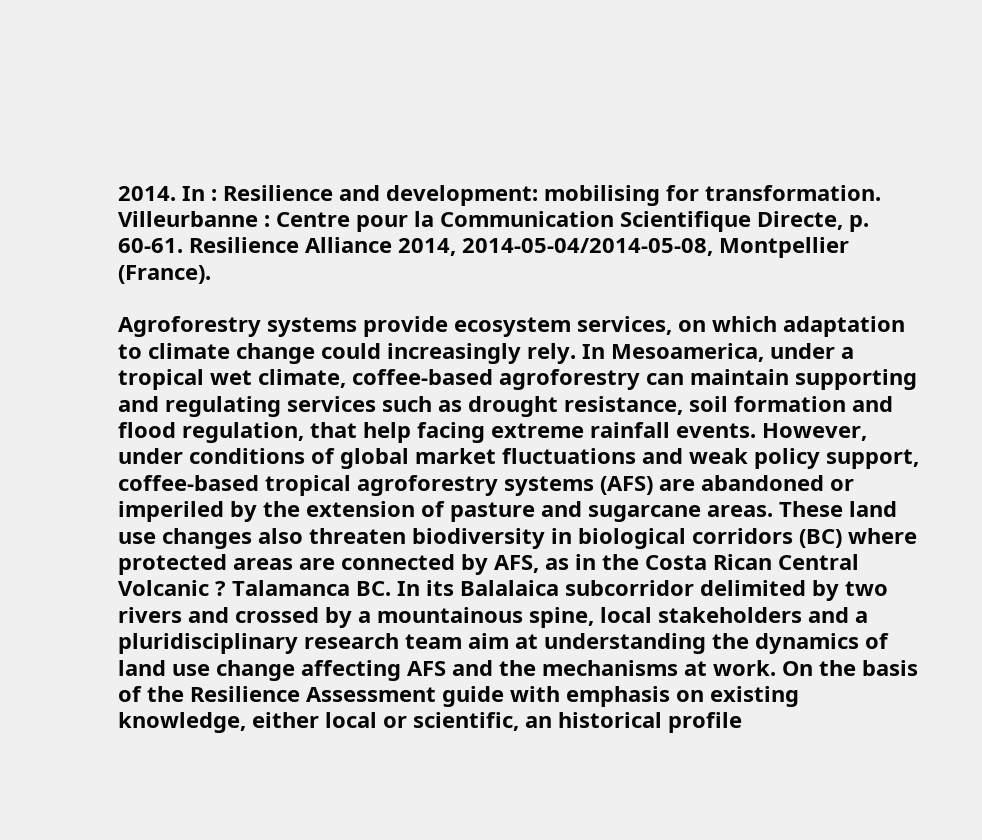2014. In : Resilience and development: mobilising for transformation. Villeurbanne : Centre pour la Communication Scientifique Directe, p. 60-61. Resilience Alliance 2014, 2014-05-04/2014-05-08, Montpellier (France).

Agroforestry systems provide ecosystem services, on which adaptation to climate change could increasingly rely. In Mesoamerica, under a tropical wet climate, coffee-based agroforestry can maintain supporting and regulating services such as drought resistance, soil formation and flood regulation, that help facing extreme rainfall events. However, under conditions of global market fluctuations and weak policy support, coffee-based tropical agroforestry systems (AFS) are abandoned or imperiled by the extension of pasture and sugarcane areas. These land use changes also threaten biodiversity in biological corridors (BC) where protected areas are connected by AFS, as in the Costa Rican Central Volcanic ? Talamanca BC. In its Balalaica subcorridor delimited by two rivers and crossed by a mountainous spine, local stakeholders and a pluridisciplinary research team aim at understanding the dynamics of land use change affecting AFS and the mechanisms at work. On the basis of the Resilience Assessment guide with emphasis on existing knowledge, either local or scientific, an historical profile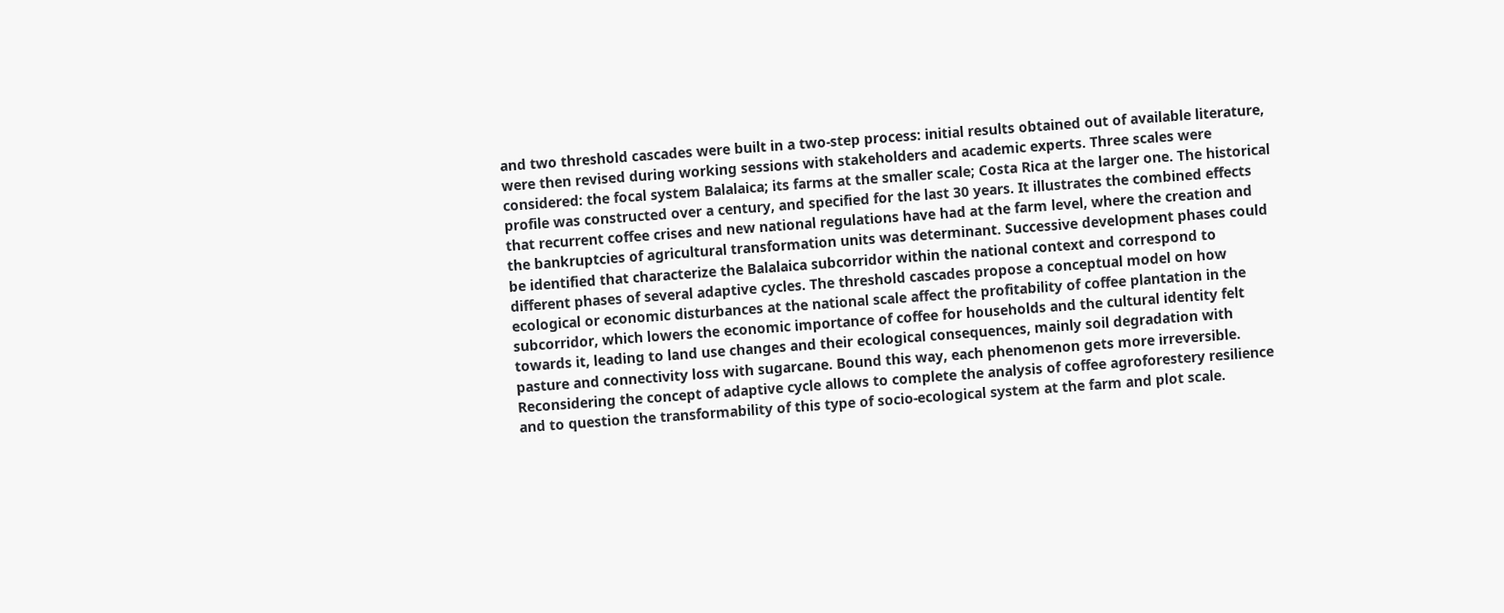and two threshold cascades were built in a two-step process: initial results obtained out of available literature, were then revised during working sessions with stakeholders and academic experts. Three scales were considered: the focal system Balalaica; its farms at the smaller scale; Costa Rica at the larger one. The historical profile was constructed over a century, and specified for the last 30 years. It illustrates the combined effects that recurrent coffee crises and new national regulations have had at the farm level, where the creation and the bankruptcies of agricultural transformation units was determinant. Successive development phases could be identified that characterize the Balalaica subcorridor within the national context and correspond to different phases of several adaptive cycles. The threshold cascades propose a conceptual model on how ecological or economic disturbances at the national scale affect the profitability of coffee plantation in the subcorridor, which lowers the economic importance of coffee for households and the cultural identity felt towards it, leading to land use changes and their ecological consequences, mainly soil degradation with pasture and connectivity loss with sugarcane. Bound this way, each phenomenon gets more irreversible. Reconsidering the concept of adaptive cycle allows to complete the analysis of coffee agroforestery resilience and to question the transformability of this type of socio-ecological system at the farm and plot scale.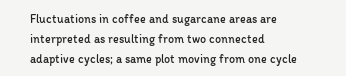Fluctuations in coffee and sugarcane areas are interpreted as resulting from two connected adaptive cycles; a same plot moving from one cycle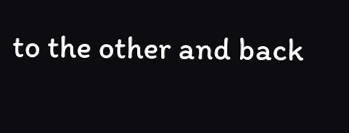to the other and back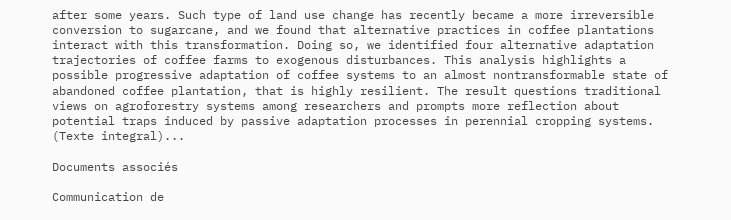after some years. Such type of land use change has recently became a more irreversible conversion to sugarcane, and we found that alternative practices in coffee plantations interact with this transformation. Doing so, we identified four alternative adaptation trajectories of coffee farms to exogenous disturbances. This analysis highlights a possible progressive adaptation of coffee systems to an almost nontransformable state of abandoned coffee plantation, that is highly resilient. The result questions traditional views on agroforestry systems among researchers and prompts more reflection about potential traps induced by passive adaptation processes in perennial cropping systems. (Texte integral)...

Documents associés

Communication de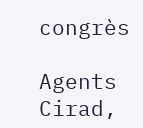congrès

Agents Cirad,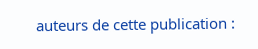auteurs de cette publication :